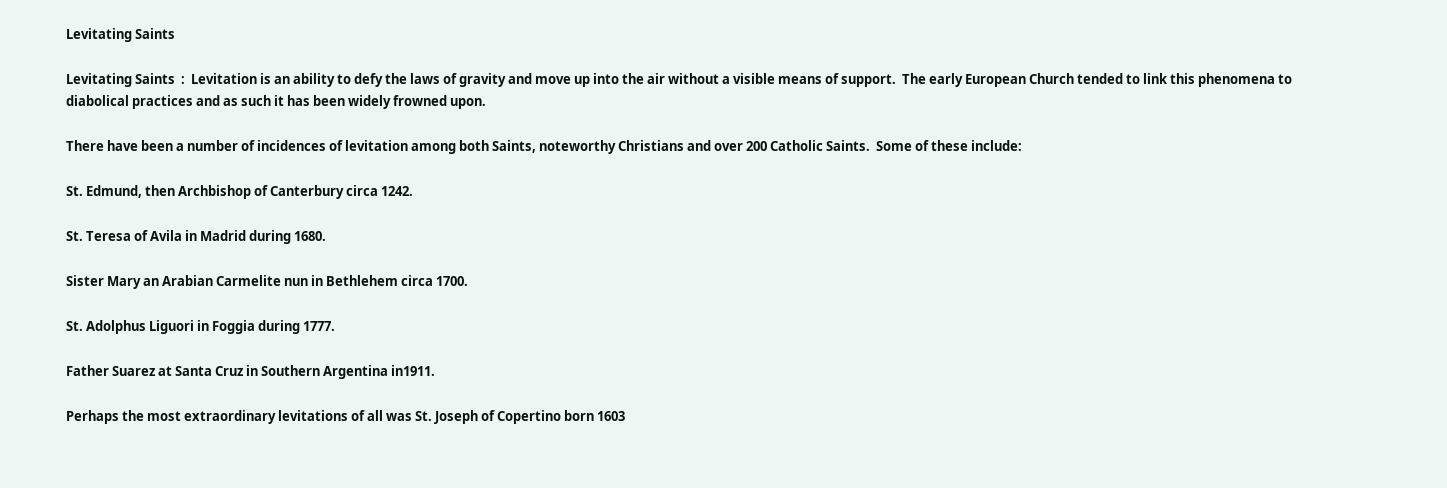Levitating Saints

Levitating Saints  :  Levitation is an ability to defy the laws of gravity and move up into the air without a visible means of support.  The early European Church tended to link this phenomena to diabolical practices and as such it has been widely frowned upon.

There have been a number of incidences of levitation among both Saints, noteworthy Christians and over 200 Catholic Saints.  Some of these include:

St. Edmund, then Archbishop of Canterbury circa 1242.

St. Teresa of Avila in Madrid during 1680.

Sister Mary an Arabian Carmelite nun in Bethlehem circa 1700.

St. Adolphus Liguori in Foggia during 1777.

Father Suarez at Santa Cruz in Southern Argentina in1911.

Perhaps the most extraordinary levitations of all was St. Joseph of Copertino born 1603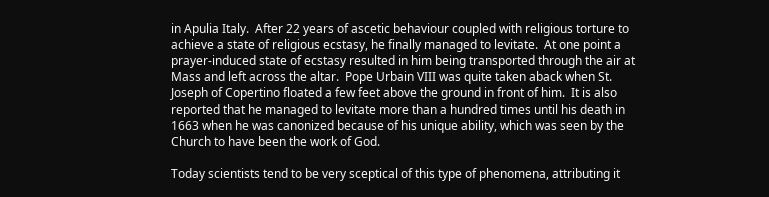in Apulia Italy.  After 22 years of ascetic behaviour coupled with religious torture to achieve a state of religious ecstasy, he finally managed to levitate.  At one point a prayer-induced state of ecstasy resulted in him being transported through the air at Mass and left across the altar.  Pope Urbain VIII was quite taken aback when St. Joseph of Copertino floated a few feet above the ground in front of him.  It is also reported that he managed to levitate more than a hundred times until his death in 1663 when he was canonized because of his unique ability, which was seen by the Church to have been the work of God.

Today scientists tend to be very sceptical of this type of phenomena, attributing it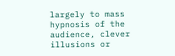largely to mass hypnosis of the audience, clever illusions or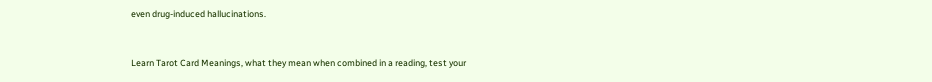even drug-induced hallucinations.


Learn Tarot Card Meanings, what they mean when combined in a reading, test your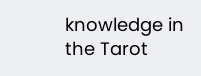knowledge in the Tarot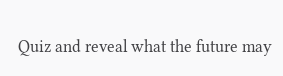Quiz and reveal what the future may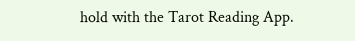hold with the Tarot Reading App.